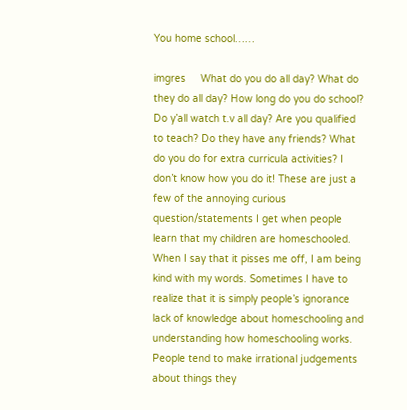You home school……

imgres     What do you do all day? What do they do all day? How long do you do school? Do y’all watch t.v all day? Are you qualified to teach? Do they have any friends? What do you do for extra curricula activities? I don’t know how you do it! These are just a few of the annoying curious question/statements I get when people learn that my children are homeschooled. When I say that it pisses me off, I am being kind with my words. Sometimes I have to realize that it is simply people’s ignorance lack of knowledge about homeschooling and understanding how homeschooling works. People tend to make irrational judgements about things they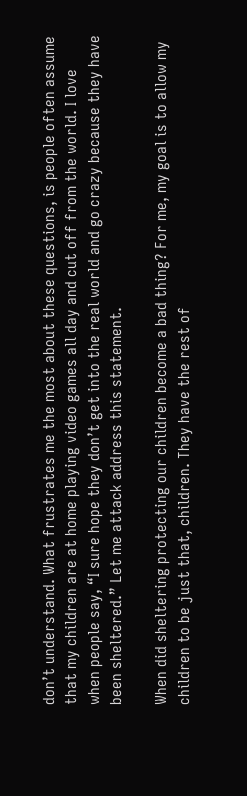don’t understand. What frustrates me the most about these questions, is people often assume that my children are at home playing video games all day and cut off from the world. I love when people say, “I sure hope they don’t get into the real world and go crazy because they have been sheltered.” Let me attack address this statement.

When did sheltering protecting our children become a bad thing? For me, my goal is to allow my children to be just that, children. They have the rest of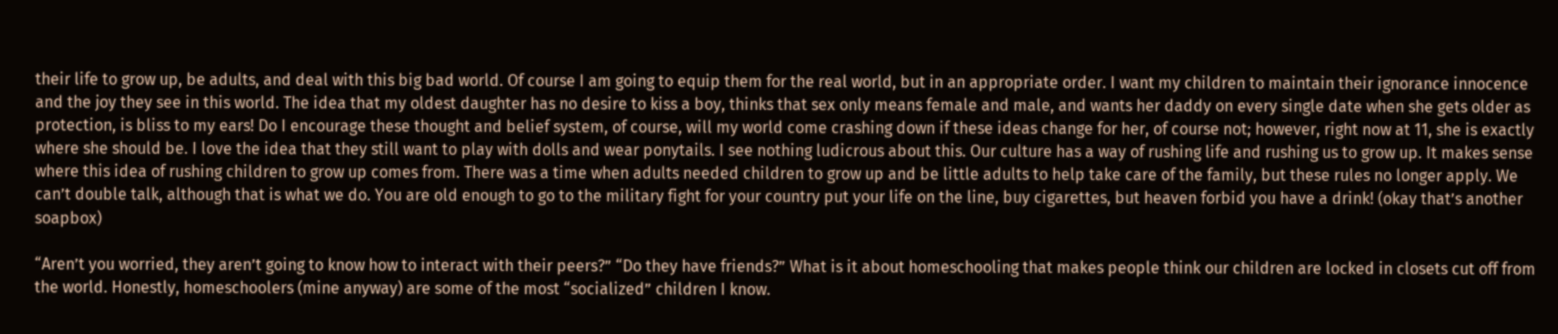their life to grow up, be adults, and deal with this big bad world. Of course I am going to equip them for the real world, but in an appropriate order. I want my children to maintain their ignorance innocence and the joy they see in this world. The idea that my oldest daughter has no desire to kiss a boy, thinks that sex only means female and male, and wants her daddy on every single date when she gets older as protection, is bliss to my ears! Do I encourage these thought and belief system, of course, will my world come crashing down if these ideas change for her, of course not; however, right now at 11, she is exactly where she should be. I love the idea that they still want to play with dolls and wear ponytails. I see nothing ludicrous about this. Our culture has a way of rushing life and rushing us to grow up. It makes sense where this idea of rushing children to grow up comes from. There was a time when adults needed children to grow up and be little adults to help take care of the family, but these rules no longer apply. We can’t double talk, although that is what we do. You are old enough to go to the military fight for your country put your life on the line, buy cigarettes, but heaven forbid you have a drink! (okay that’s another soapbox)

“Aren’t you worried, they aren’t going to know how to interact with their peers?” “Do they have friends?” What is it about homeschooling that makes people think our children are locked in closets cut off from the world. Honestly, homeschoolers (mine anyway) are some of the most “socialized” children I know.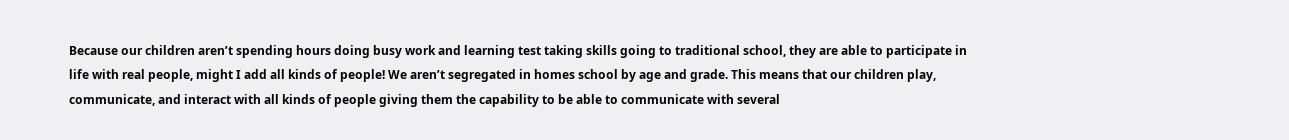Because our children aren’t spending hours doing busy work and learning test taking skills going to traditional school, they are able to participate in life with real people, might I add all kinds of people! We aren’t segregated in homes school by age and grade. This means that our children play, communicate, and interact with all kinds of people giving them the capability to be able to communicate with several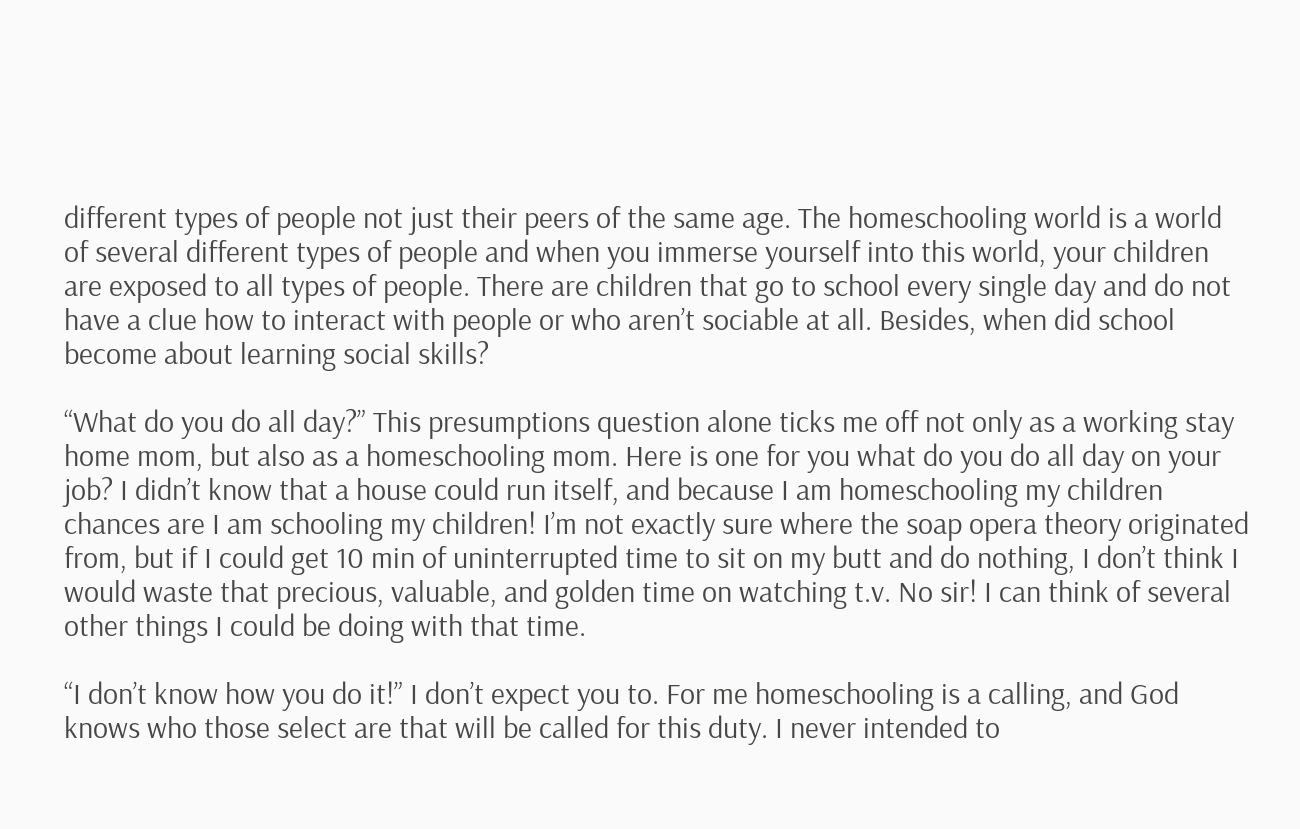different types of people not just their peers of the same age. The homeschooling world is a world of several different types of people and when you immerse yourself into this world, your children are exposed to all types of people. There are children that go to school every single day and do not have a clue how to interact with people or who aren’t sociable at all. Besides, when did school become about learning social skills?

“What do you do all day?” This presumptions question alone ticks me off not only as a working stay home mom, but also as a homeschooling mom. Here is one for you what do you do all day on your job? I didn’t know that a house could run itself, and because I am homeschooling my children chances are I am schooling my children! I’m not exactly sure where the soap opera theory originated from, but if I could get 10 min of uninterrupted time to sit on my butt and do nothing, I don’t think I would waste that precious, valuable, and golden time on watching t.v. No sir! I can think of several other things I could be doing with that time.

“I don’t know how you do it!” I don’t expect you to. For me homeschooling is a calling, and God knows who those select are that will be called for this duty. I never intended to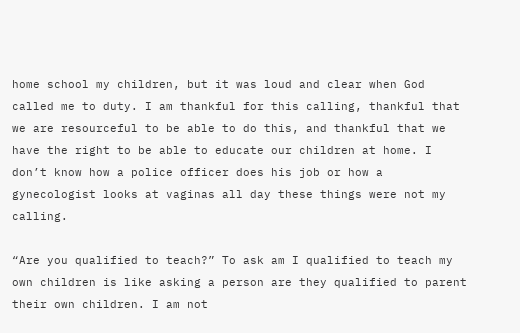home school my children, but it was loud and clear when God called me to duty. I am thankful for this calling, thankful that we are resourceful to be able to do this, and thankful that we have the right to be able to educate our children at home. I don’t know how a police officer does his job or how a gynecologist looks at vaginas all day these things were not my calling.

“Are you qualified to teach?” To ask am I qualified to teach my own children is like asking a person are they qualified to parent their own children. I am not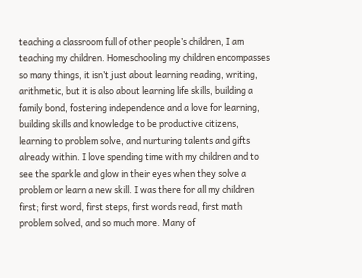teaching a classroom full of other people’s children, I am teaching my children. Homeschooling my children encompasses so many things, it isn’t just about learning reading, writing, arithmetic, but it is also about learning life skills, building a family bond, fostering independence and a love for learning, building skills and knowledge to be productive citizens, learning to problem solve, and nurturing talents and gifts already within. I love spending time with my children and to see the sparkle and glow in their eyes when they solve a problem or learn a new skill. I was there for all my children first; first word, first steps, first words read, first math problem solved, and so much more. Many of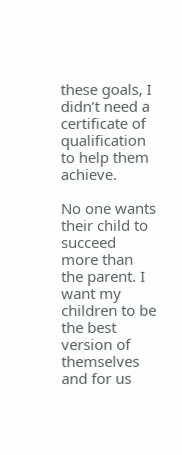these goals, I didn’t need a certificate of qualification to help them achieve.

No one wants their child to succeed more than the parent. I want my children to be the best version of themselves and for us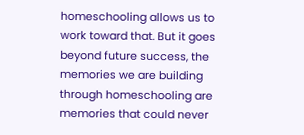homeschooling allows us to work toward that. But it goes beyond future success, the memories we are building through homeschooling are memories that could never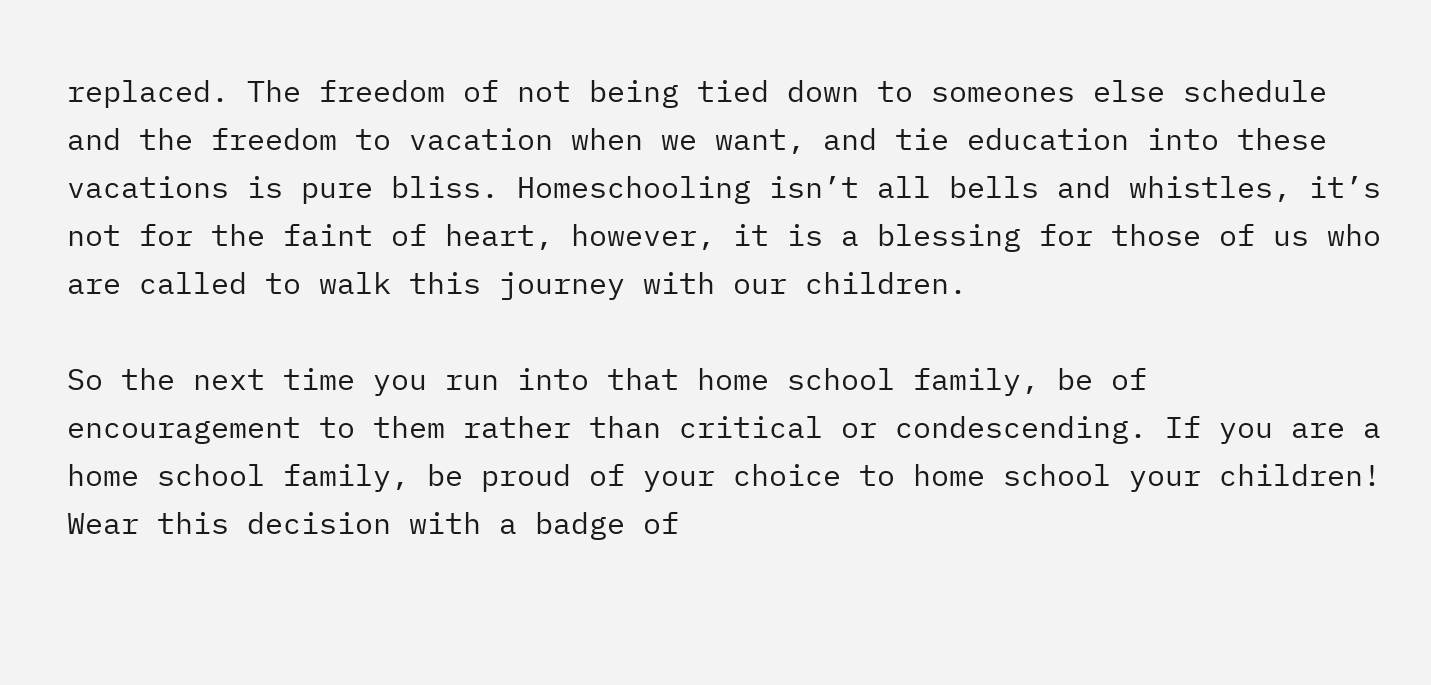replaced. The freedom of not being tied down to someones else schedule and the freedom to vacation when we want, and tie education into these vacations is pure bliss. Homeschooling isn’t all bells and whistles, it’s not for the faint of heart, however, it is a blessing for those of us who are called to walk this journey with our children.

So the next time you run into that home school family, be of encouragement to them rather than critical or condescending. If you are a home school family, be proud of your choice to home school your children! Wear this decision with a badge of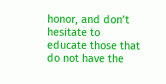honor, and don’t hesitate to educate those that do not have the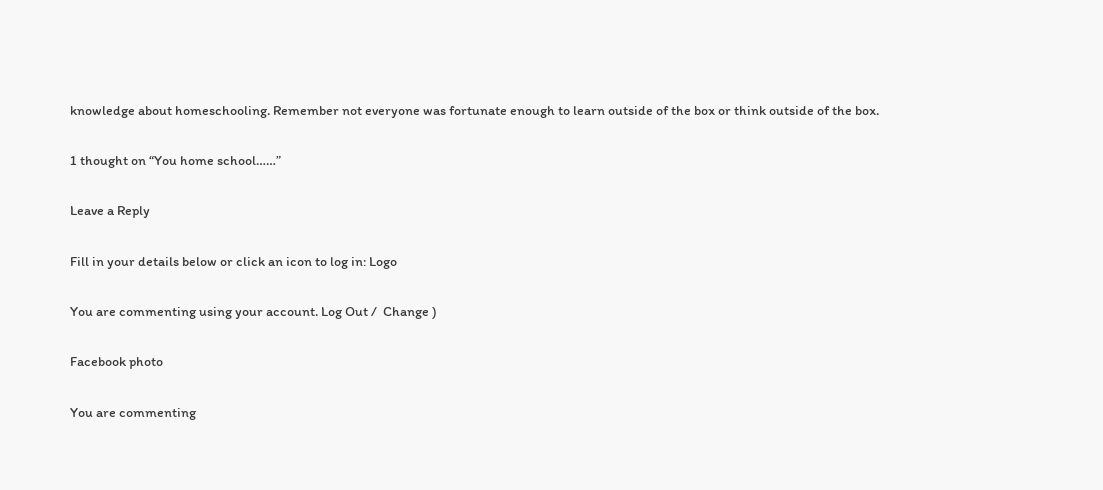knowledge about homeschooling. Remember not everyone was fortunate enough to learn outside of the box or think outside of the box.

1 thought on “You home school……”

Leave a Reply

Fill in your details below or click an icon to log in: Logo

You are commenting using your account. Log Out /  Change )

Facebook photo

You are commenting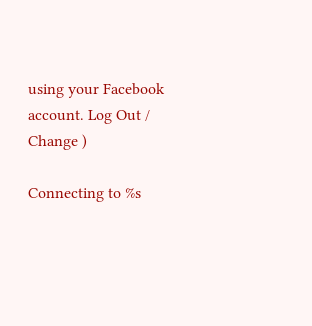using your Facebook account. Log Out /  Change )

Connecting to %s